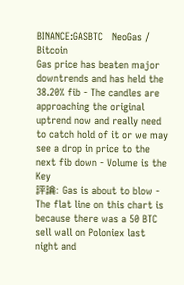BINANCE:GASBTC   NeoGas / Bitcoin
Gas price has beaten major downtrends and has held the 38.20% fib - The candles are approaching the original uptrend now and really need to catch hold of it or we may see a drop in price to the next fib down - Volume is the Key
評論: Gas is about to blow - The flat line on this chart is because there was a 50 BTC sell wall on Poloniex last night and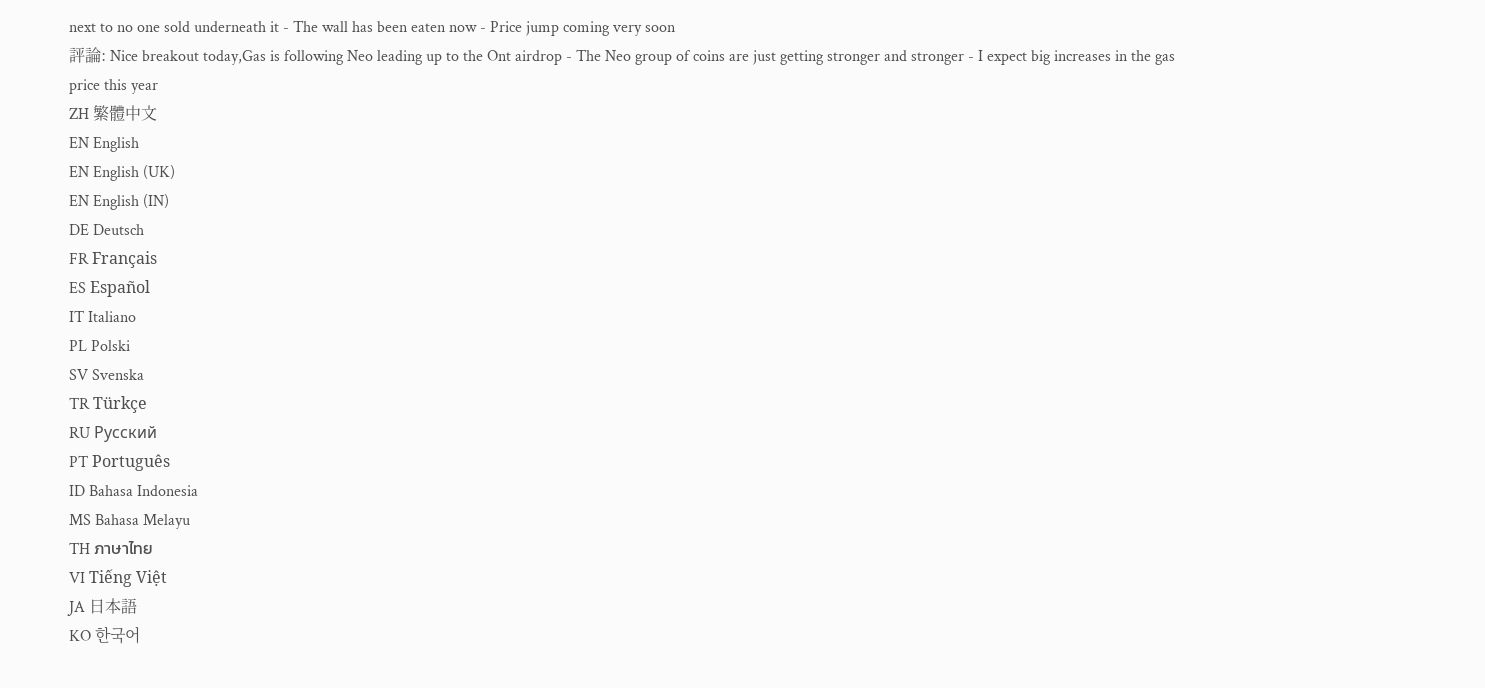next to no one sold underneath it - The wall has been eaten now - Price jump coming very soon
評論: Nice breakout today,Gas is following Neo leading up to the Ont airdrop - The Neo group of coins are just getting stronger and stronger - I expect big increases in the gas price this year
ZH 繁體中文
EN English
EN English (UK)
EN English (IN)
DE Deutsch
FR Français
ES Español
IT Italiano
PL Polski
SV Svenska
TR Türkçe
RU Русский
PT Português
ID Bahasa Indonesia
MS Bahasa Melayu
TH ภาษาไทย
VI Tiếng Việt
JA 日本語
KO 한국어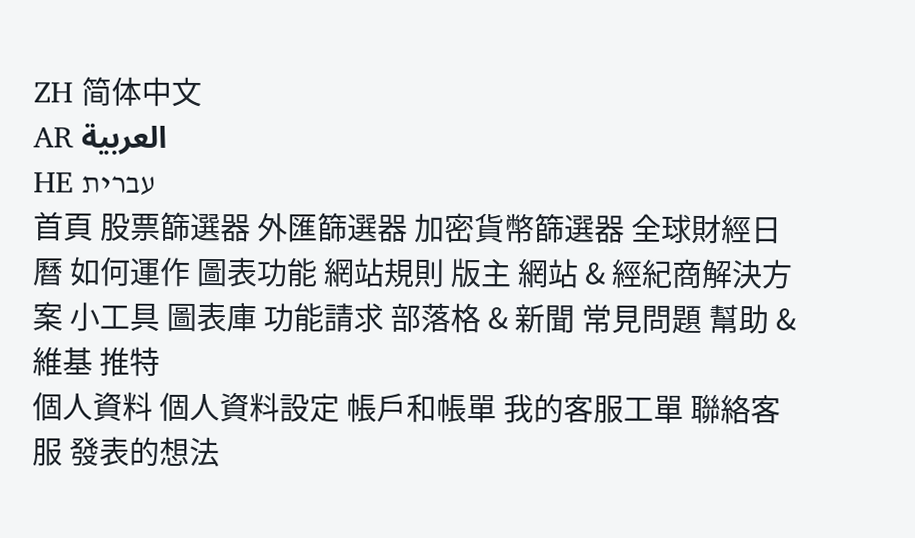ZH 简体中文
AR العربية
HE עברית
首頁 股票篩選器 外匯篩選器 加密貨幣篩選器 全球財經日曆 如何運作 圖表功能 網站規則 版主 網站 & 經紀商解決方案 小工具 圖表庫 功能請求 部落格 & 新聞 常見問題 幫助 & 維基 推特
個人資料 個人資料設定 帳戶和帳單 我的客服工單 聯絡客服 發表的想法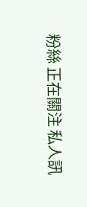粉絲 正在關注 私人訊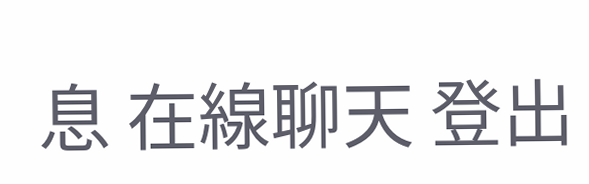息 在線聊天 登出